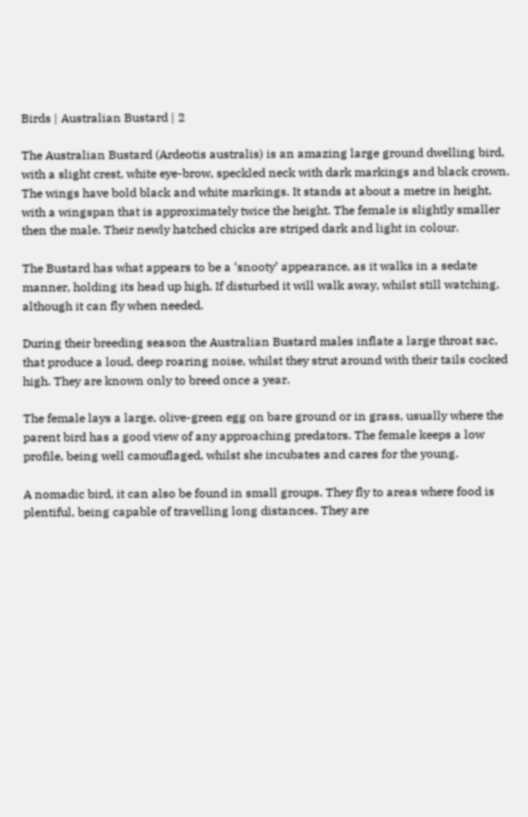Birds | Australian Bustard | 2

The Australian Bustard (Ardeotis australis) is an amazing large ground dwelling bird, with a slight crest, white eye-brow, speckled neck with dark markings and black crown. The wings have bold black and white markings. It stands at about a metre in height, with a wingspan that is approximately twice the height. The female is slightly smaller then the male. Their newly hatched chicks are striped dark and light in colour.

The Bustard has what appears to be a ‘snooty’ appearance, as it walks in a sedate manner, holding its head up high. If disturbed it will walk away, whilst still watching, although it can fly when needed.

During their breeding season the Australian Bustard males inflate a large throat sac, that produce a loud, deep roaring noise, whilst they strut around with their tails cocked high. They are known only to breed once a year.

The female lays a large, olive-green egg on bare ground or in grass, usually where the parent bird has a good view of any approaching predators. The female keeps a low profile, being well camouflaged, whilst she incubates and cares for the young.

A nomadic bird, it can also be found in small groups. They fly to areas where food is plentiful, being capable of travelling long distances. They are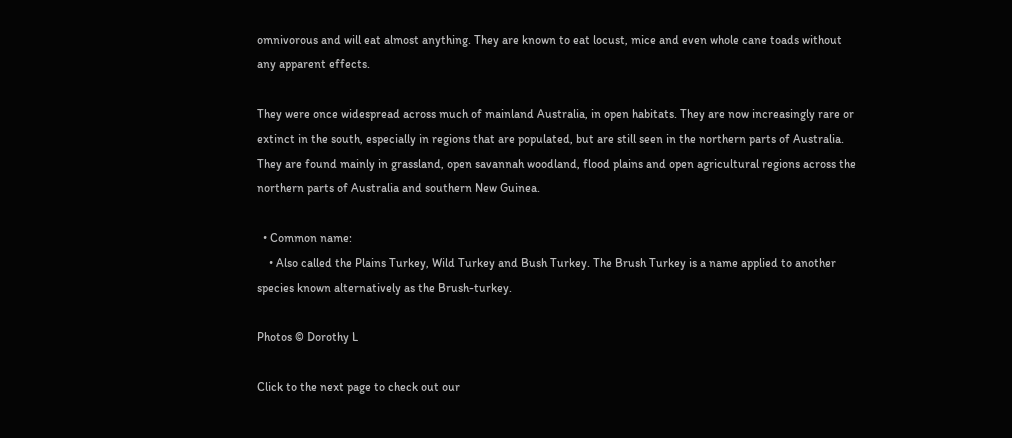omnivorous and will eat almost anything. They are known to eat locust, mice and even whole cane toads without any apparent effects.

They were once widespread across much of mainland Australia, in open habitats. They are now increasingly rare or extinct in the south, especially in regions that are populated, but are still seen in the northern parts of Australia. They are found mainly in grassland, open savannah woodland, flood plains and open agricultural regions across the northern parts of Australia and southern New Guinea.

  • Common name:
    • Also called the Plains Turkey, Wild Turkey and Bush Turkey. The Brush Turkey is a name applied to another species known alternatively as the Brush-turkey.

Photos © Dorothy L

Click to the next page to check out our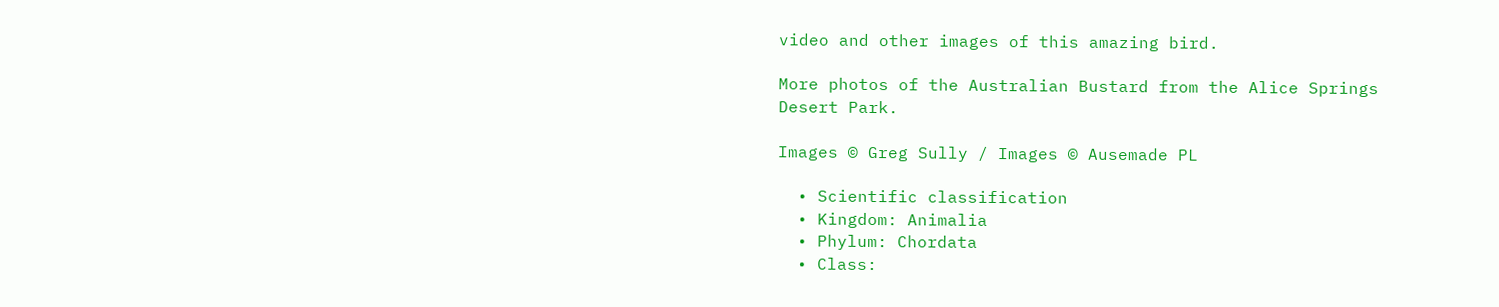video and other images of this amazing bird.

More photos of the Australian Bustard from the Alice Springs Desert Park.

Images © Greg Sully / Images © Ausemade PL

  • Scientific classification
  • Kingdom: Animalia
  • Phylum: Chordata
  • Class: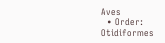Aves
  • Order: Otidiformes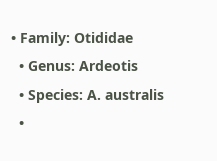• Family: Otididae
  • Genus: Ardeotis
  • Species: A. australis
  •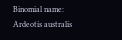Binomial name: Ardeotis australis